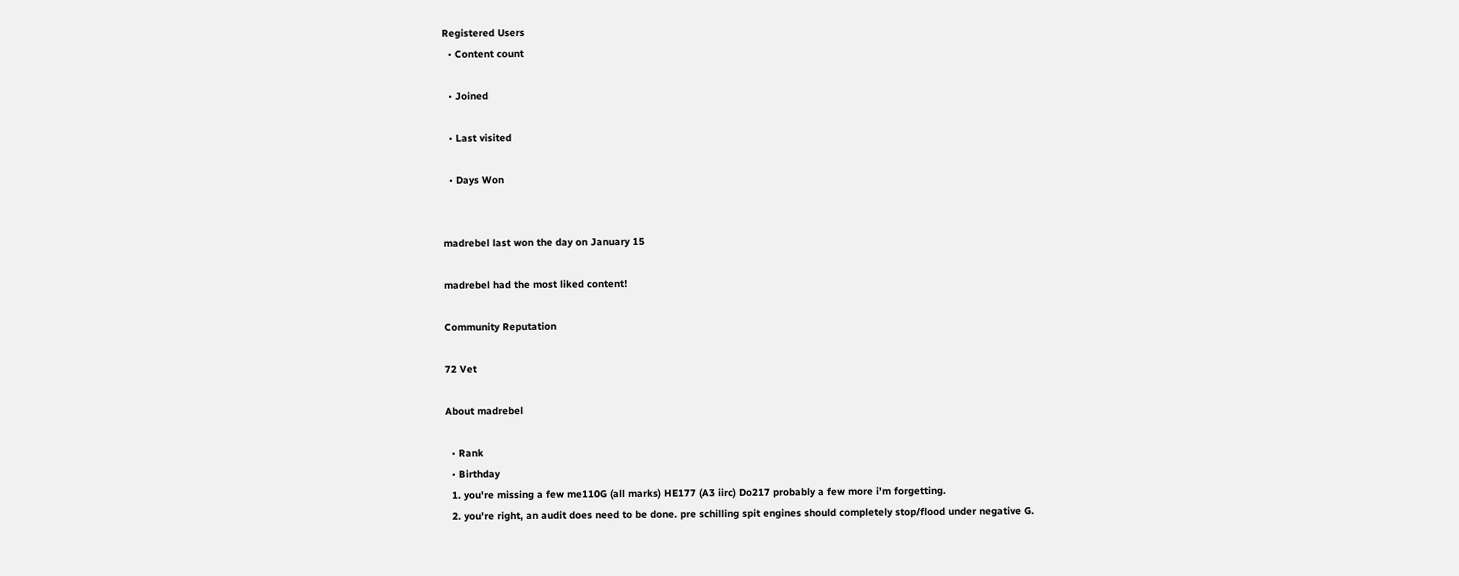Registered Users
  • Content count

  • Joined

  • Last visited

  • Days Won


madrebel last won the day on January 15

madrebel had the most liked content!

Community Reputation

72 Vet

About madrebel

  • Rank
  • Birthday
  1. you're missing a few me110G (all marks) HE177 (A3 iirc) Do217 probably a few more i'm forgetting.
  2. you're right, an audit does need to be done. pre schilling spit engines should completely stop/flood under negative G.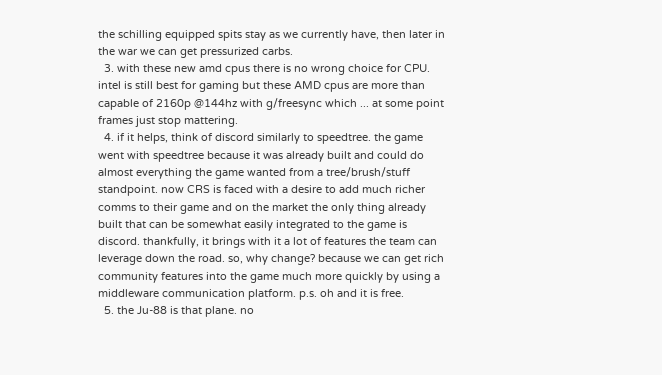the schilling equipped spits stay as we currently have, then later in the war we can get pressurized carbs.
  3. with these new amd cpus there is no wrong choice for CPU. intel is still best for gaming but these AMD cpus are more than capable of 2160p @144hz with g/freesync which ... at some point frames just stop mattering.
  4. if it helps, think of discord similarly to speedtree. the game went with speedtree because it was already built and could do almost everything the game wanted from a tree/brush/stuff standpoint. now CRS is faced with a desire to add much richer comms to their game and on the market the only thing already built that can be somewhat easily integrated to the game is discord. thankfully, it brings with it a lot of features the team can leverage down the road. so, why change? because we can get rich community features into the game much more quickly by using a middleware communication platform. p.s. oh and it is free.
  5. the Ju-88 is that plane. no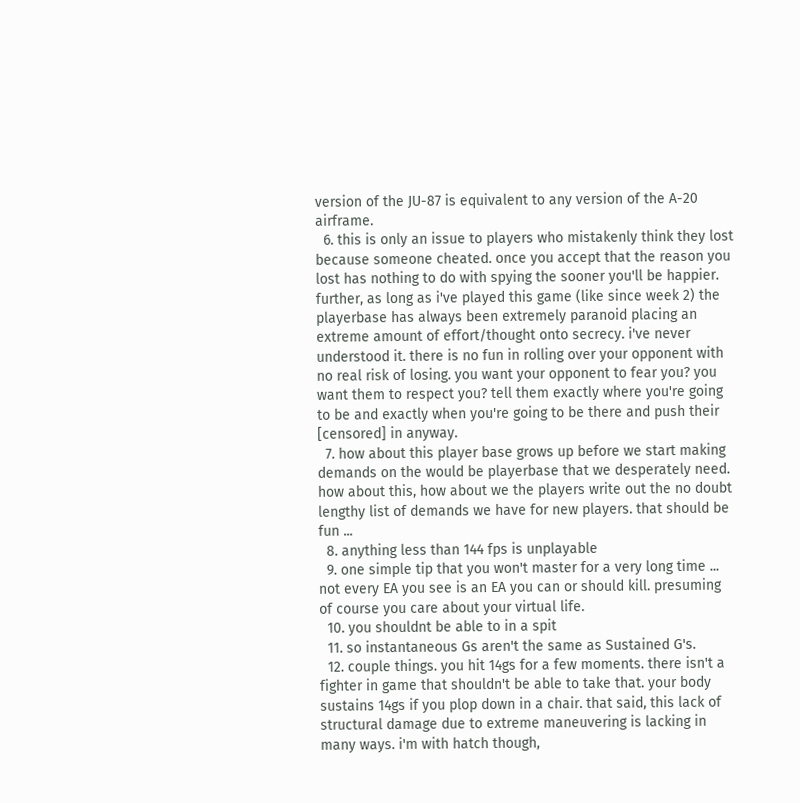version of the JU-87 is equivalent to any version of the A-20 airframe.
  6. this is only an issue to players who mistakenly think they lost because someone cheated. once you accept that the reason you lost has nothing to do with spying the sooner you'll be happier. further, as long as i've played this game (like since week 2) the playerbase has always been extremely paranoid placing an extreme amount of effort/thought onto secrecy. i've never understood it. there is no fun in rolling over your opponent with no real risk of losing. you want your opponent to fear you? you want them to respect you? tell them exactly where you're going to be and exactly when you're going to be there and push their [censored] in anyway.
  7. how about this player base grows up before we start making demands on the would be playerbase that we desperately need. how about this, how about we the players write out the no doubt lengthy list of demands we have for new players. that should be fun ...
  8. anything less than 144 fps is unplayable
  9. one simple tip that you won't master for a very long time ... not every EA you see is an EA you can or should kill. presuming of course you care about your virtual life.
  10. you shouldnt be able to in a spit
  11. so instantaneous Gs aren't the same as Sustained G's.
  12. couple things. you hit 14gs for a few moments. there isn't a fighter in game that shouldn't be able to take that. your body sustains 14gs if you plop down in a chair. that said, this lack of structural damage due to extreme maneuvering is lacking in many ways. i'm with hatch though,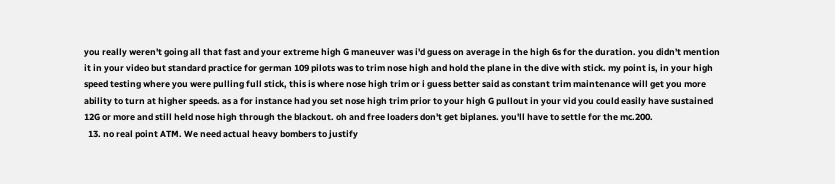you really weren't going all that fast and your extreme high G maneuver was i'd guess on average in the high 6s for the duration. you didn't mention it in your video but standard practice for german 109 pilots was to trim nose high and hold the plane in the dive with stick. my point is, in your high speed testing where you were pulling full stick, this is where nose high trim or i guess better said as constant trim maintenance will get you more ability to turn at higher speeds. as a for instance had you set nose high trim prior to your high G pullout in your vid you could easily have sustained 12G or more and still held nose high through the blackout. oh and free loaders don't get biplanes. you'll have to settle for the mc.200.
  13. no real point ATM. We need actual heavy bombers to justify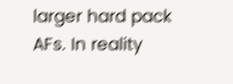larger hard pack AFs. In reality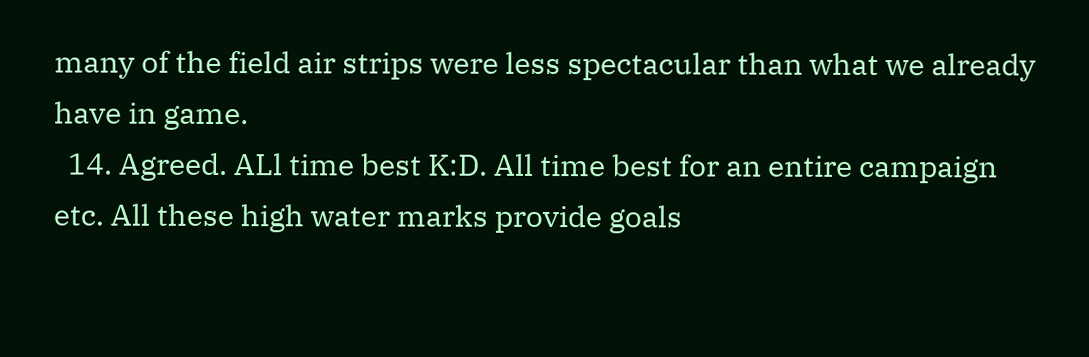many of the field air strips were less spectacular than what we already have in game.
  14. Agreed. ALl time best K:D. All time best for an entire campaign etc. All these high water marks provide goals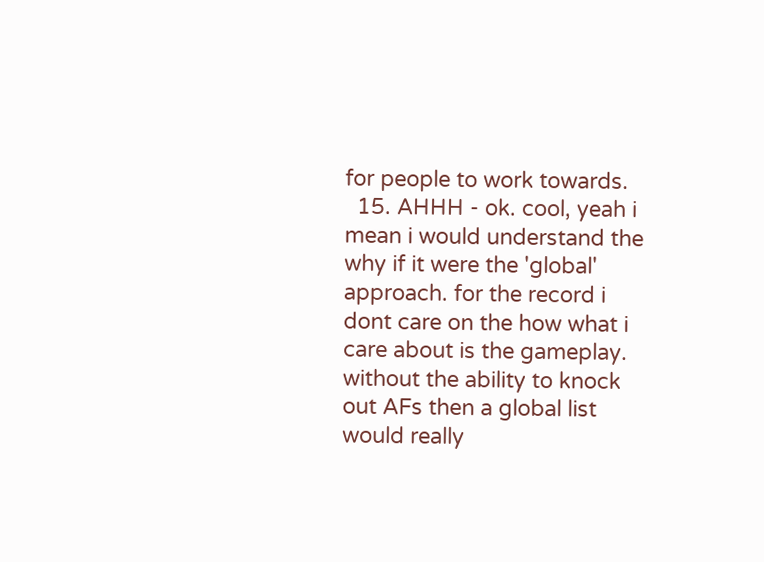for people to work towards.
  15. AHHH - ok. cool, yeah i mean i would understand the why if it were the 'global' approach. for the record i dont care on the how what i care about is the gameplay. without the ability to knock out AFs then a global list would really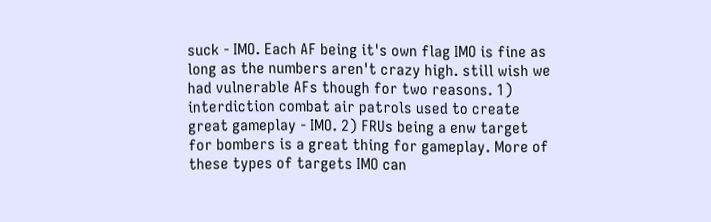suck - IMO. Each AF being it's own flag IMO is fine as long as the numbers aren't crazy high. still wish we had vulnerable AFs though for two reasons. 1) interdiction combat air patrols used to create great gameplay - IMO. 2) FRUs being a enw target for bombers is a great thing for gameplay. More of these types of targets IMO can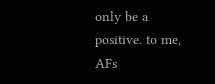only be a positive. to me, AFs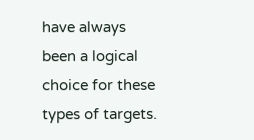have always been a logical choice for these types of targets.